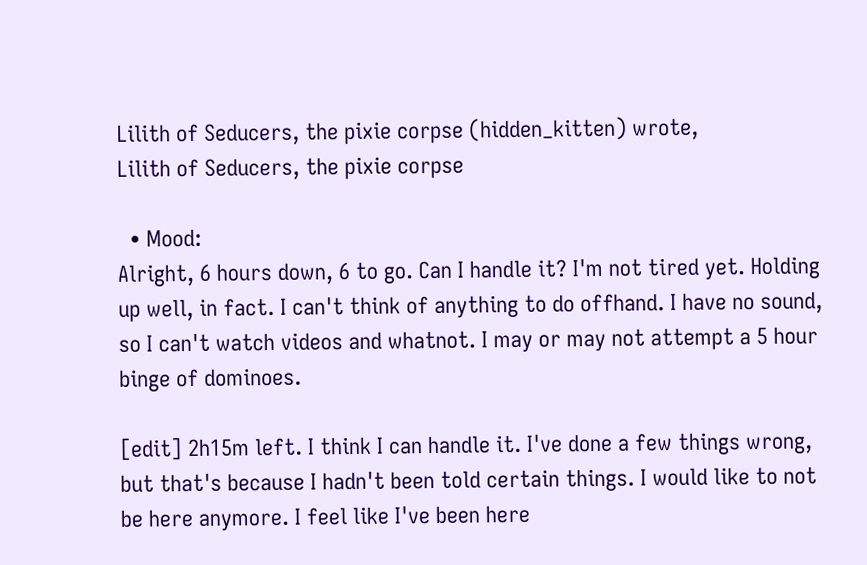Lilith of Seducers, the pixie corpse (hidden_kitten) wrote,
Lilith of Seducers, the pixie corpse

  • Mood:
Alright, 6 hours down, 6 to go. Can I handle it? I'm not tired yet. Holding up well, in fact. I can't think of anything to do offhand. I have no sound, so I can't watch videos and whatnot. I may or may not attempt a 5 hour binge of dominoes.

[edit] 2h15m left. I think I can handle it. I've done a few things wrong, but that's because I hadn't been told certain things. I would like to not be here anymore. I feel like I've been here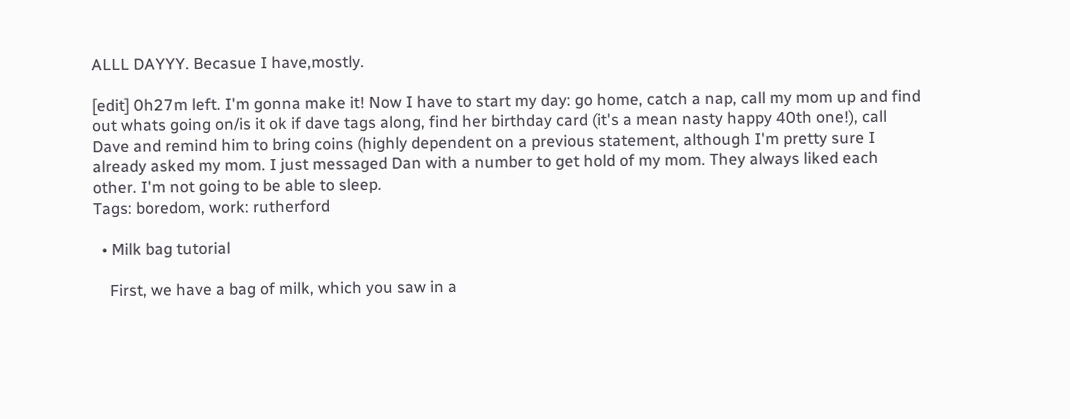ALLL DAYYY. Becasue I have,mostly.

[edit] 0h27m left. I'm gonna make it! Now I have to start my day: go home, catch a nap, call my mom up and find out whats going on/is it ok if dave tags along, find her birthday card (it's a mean nasty happy 40th one!), call Dave and remind him to bring coins (highly dependent on a previous statement, although I'm pretty sure I already asked my mom. I just messaged Dan with a number to get hold of my mom. They always liked each other. I'm not going to be able to sleep.
Tags: boredom, work: rutherford

  • Milk bag tutorial

    First, we have a bag of milk, which you saw in a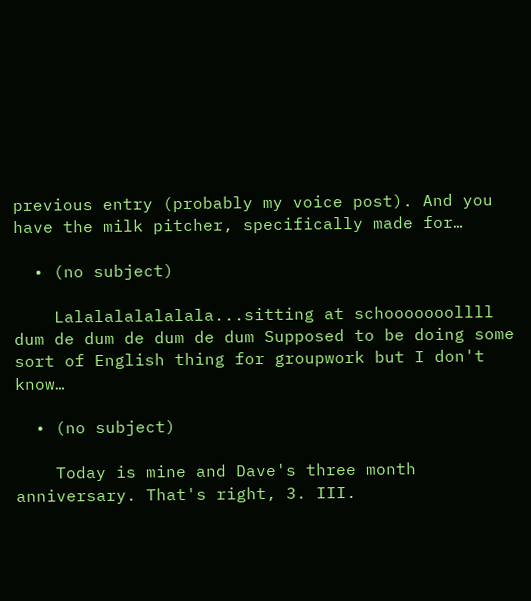previous entry (probably my voice post). And you have the milk pitcher, specifically made for…

  • (no subject)

    Lalalalalalalala...sitting at schooooooollll dum de dum de dum de dum Supposed to be doing some sort of English thing for groupwork but I don't know…

  • (no subject)

    Today is mine and Dave's three month anniversary. That's right, 3. III.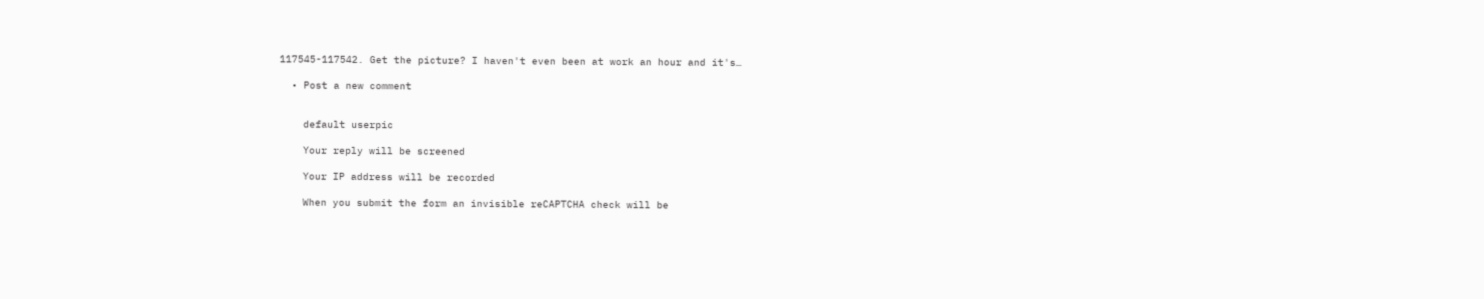117545-117542. Get the picture? I haven't even been at work an hour and it's…

  • Post a new comment


    default userpic

    Your reply will be screened

    Your IP address will be recorded

    When you submit the form an invisible reCAPTCHA check will be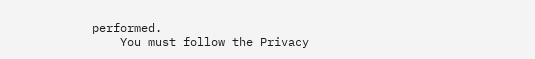performed.
    You must follow the Privacy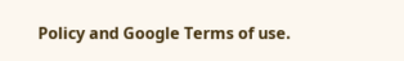Policy and Google Terms of use.